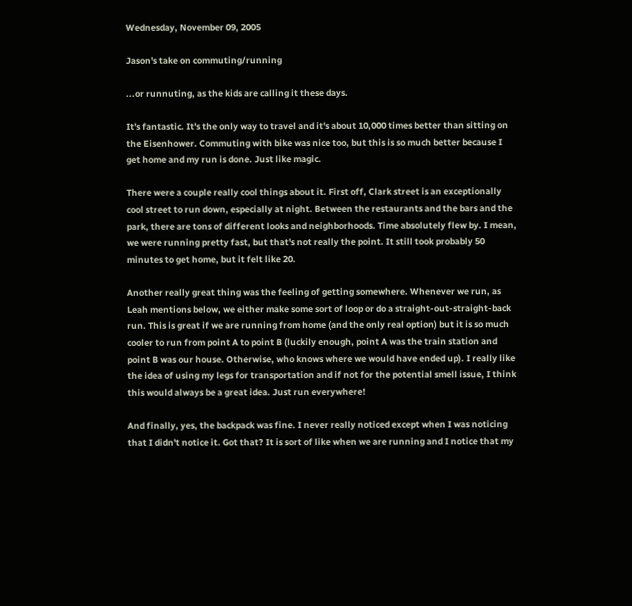Wednesday, November 09, 2005

Jason's take on commuting/running

...or runnuting, as the kids are calling it these days.

It's fantastic. It's the only way to travel and it's about 10,000 times better than sitting on the Eisenhower. Commuting with bike was nice too, but this is so much better because I get home and my run is done. Just like magic.

There were a couple really cool things about it. First off, Clark street is an exceptionally cool street to run down, especially at night. Between the restaurants and the bars and the park, there are tons of different looks and neighborhoods. Time absolutely flew by. I mean, we were running pretty fast, but that's not really the point. It still took probably 50 minutes to get home, but it felt like 20.

Another really great thing was the feeling of getting somewhere. Whenever we run, as Leah mentions below, we either make some sort of loop or do a straight-out-straight-back run. This is great if we are running from home (and the only real option) but it is so much cooler to run from point A to point B (luckily enough, point A was the train station and point B was our house. Otherwise, who knows where we would have ended up). I really like the idea of using my legs for transportation and if not for the potential smell issue, I think this would always be a great idea. Just run everywhere!

And finally, yes, the backpack was fine. I never really noticed except when I was noticing that I didn't notice it. Got that? It is sort of like when we are running and I notice that my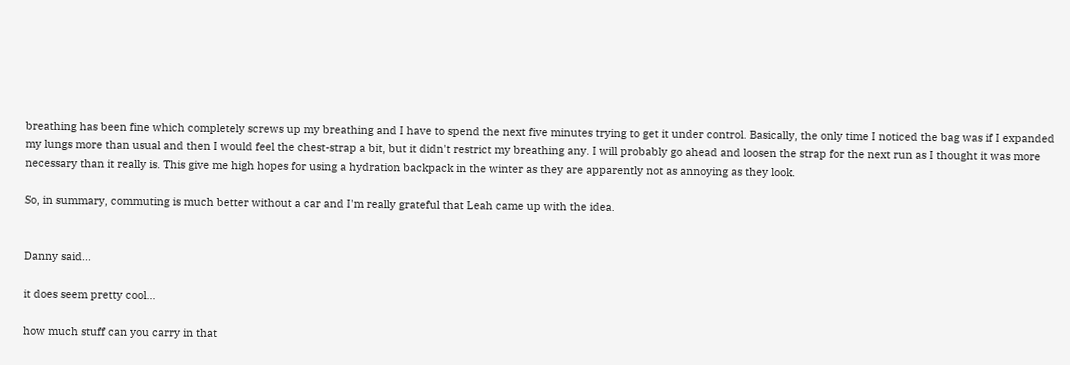breathing has been fine which completely screws up my breathing and I have to spend the next five minutes trying to get it under control. Basically, the only time I noticed the bag was if I expanded my lungs more than usual and then I would feel the chest-strap a bit, but it didn't restrict my breathing any. I will probably go ahead and loosen the strap for the next run as I thought it was more necessary than it really is. This give me high hopes for using a hydration backpack in the winter as they are apparently not as annoying as they look.

So, in summary, commuting is much better without a car and I'm really grateful that Leah came up with the idea.


Danny said...

it does seem pretty cool...

how much stuff can you carry in that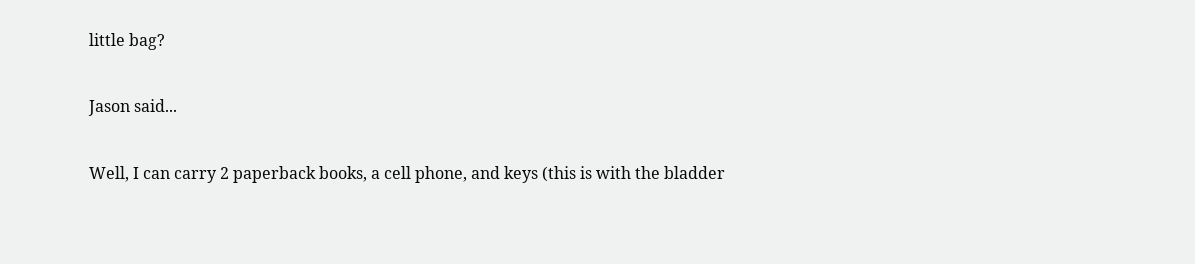little bag?

Jason said...

Well, I can carry 2 paperback books, a cell phone, and keys (this is with the bladder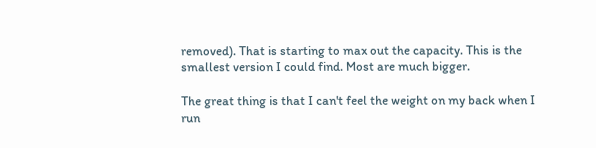removed). That is starting to max out the capacity. This is the smallest version I could find. Most are much bigger.

The great thing is that I can't feel the weight on my back when I run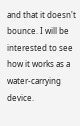and that it doesn't bounce. I will be interested to see how it works as a water-carrying device.